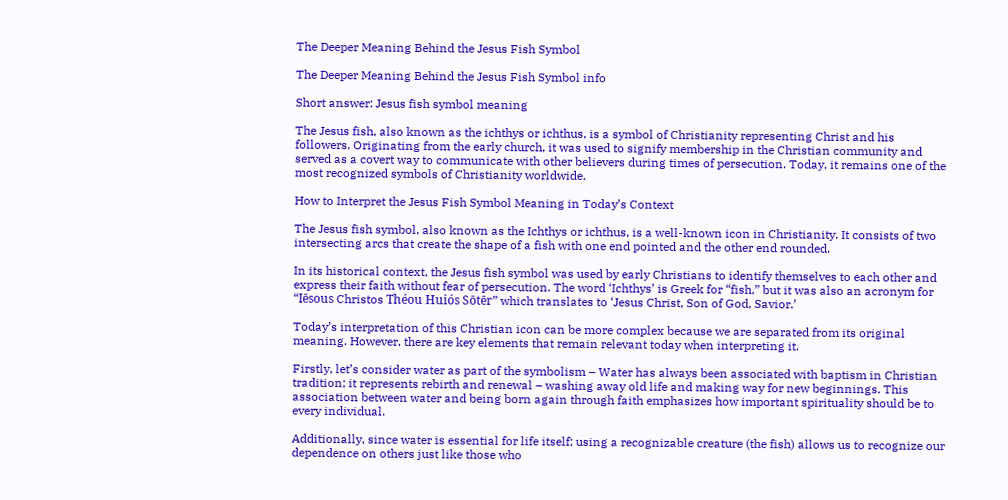The Deeper Meaning Behind the Jesus Fish Symbol

The Deeper Meaning Behind the Jesus Fish Symbol info

Short answer: Jesus fish symbol meaning

The Jesus fish, also known as the ichthys or ichthus, is a symbol of Christianity representing Christ and his followers. Originating from the early church, it was used to signify membership in the Christian community and served as a covert way to communicate with other believers during times of persecution. Today, it remains one of the most recognized symbols of Christianity worldwide.

How to Interpret the Jesus Fish Symbol Meaning in Today’s Context

The Jesus fish symbol, also known as the Ichthys or ichthus, is a well-known icon in Christianity. It consists of two intersecting arcs that create the shape of a fish with one end pointed and the other end rounded.

In its historical context, the Jesus fish symbol was used by early Christians to identify themselves to each other and express their faith without fear of persecution. The word ‘Ichthys’ is Greek for “fish,” but it was also an acronym for “Iēsous Christos Théou Huiós Sōtēr” which translates to ‘Jesus Christ, Son of God, Savior.’

Today’s interpretation of this Christian icon can be more complex because we are separated from its original meaning. However, there are key elements that remain relevant today when interpreting it.

Firstly, let’s consider water as part of the symbolism – Water has always been associated with baptism in Christian tradition; it represents rebirth and renewal – washing away old life and making way for new beginnings. This association between water and being born again through faith emphasizes how important spirituality should be to every individual.

Additionally, since water is essential for life itself; using a recognizable creature (the fish) allows us to recognize our dependence on others just like those who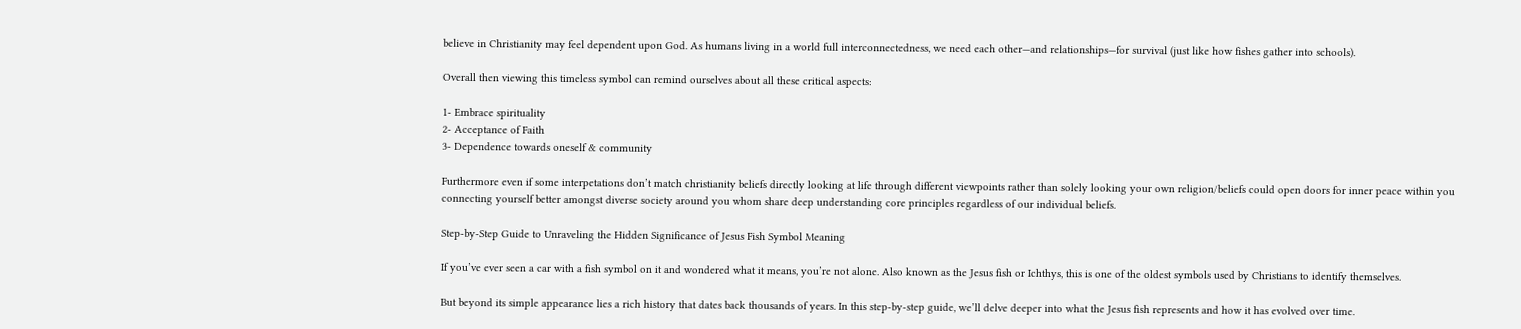believe in Christianity may feel dependent upon God. As humans living in a world full interconnectedness, we need each other—and relationships—for survival (just like how fishes gather into schools).

Overall then viewing this timeless symbol can remind ourselves about all these critical aspects:

1- Embrace spirituality
2- Acceptance of Faith
3- Dependence towards oneself & community

Furthermore even if some interpetations don’t match christianity beliefs directly looking at life through different viewpoints rather than solely looking your own religion/beliefs could open doors for inner peace within you connecting yourself better amongst diverse society around you whom share deep understanding core principles regardless of our individual beliefs.

Step-by-Step Guide to Unraveling the Hidden Significance of Jesus Fish Symbol Meaning

If you’ve ever seen a car with a fish symbol on it and wondered what it means, you’re not alone. Also known as the Jesus fish or Ichthys, this is one of the oldest symbols used by Christians to identify themselves.

But beyond its simple appearance lies a rich history that dates back thousands of years. In this step-by-step guide, we’ll delve deeper into what the Jesus fish represents and how it has evolved over time.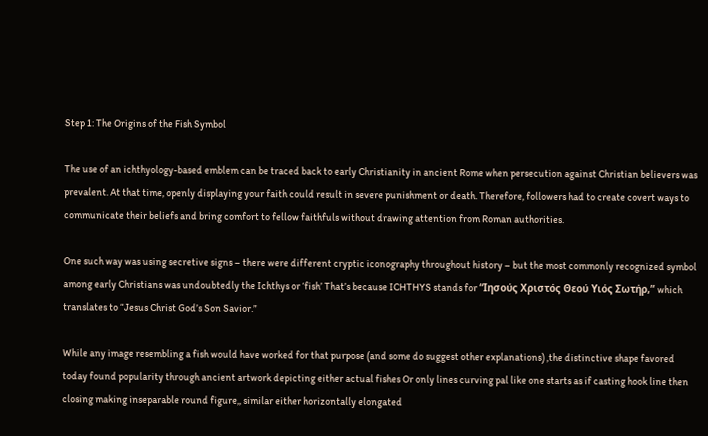Step 1: The Origins of the Fish Symbol

The use of an ichthyology-based emblem can be traced back to early Christianity in ancient Rome when persecution against Christian believers was prevalent. At that time, openly displaying your faith could result in severe punishment or death. Therefore, followers had to create covert ways to communicate their beliefs and bring comfort to fellow faithfuls without drawing attention from Roman authorities.

One such way was using secretive signs – there were different cryptic iconography throughout history – but the most commonly recognized symbol among early Christians was undoubtedly the Ichthys or ‘fish’ That’s because ICHTHYS stands for “Ιησούς Χριστός Θεού Υιός Σωτήρ,” which translates to “Jesus Christ God’s Son Savior.”

While any image resembling a fish would have worked for that purpose (and some do suggest other explanations) ,the distinctive shape favored today found popularity through ancient artwork depicting either actual fishes Or only lines curving pal like one starts as if casting hook line then closing making inseparable round figure,, similar either horizontally elongated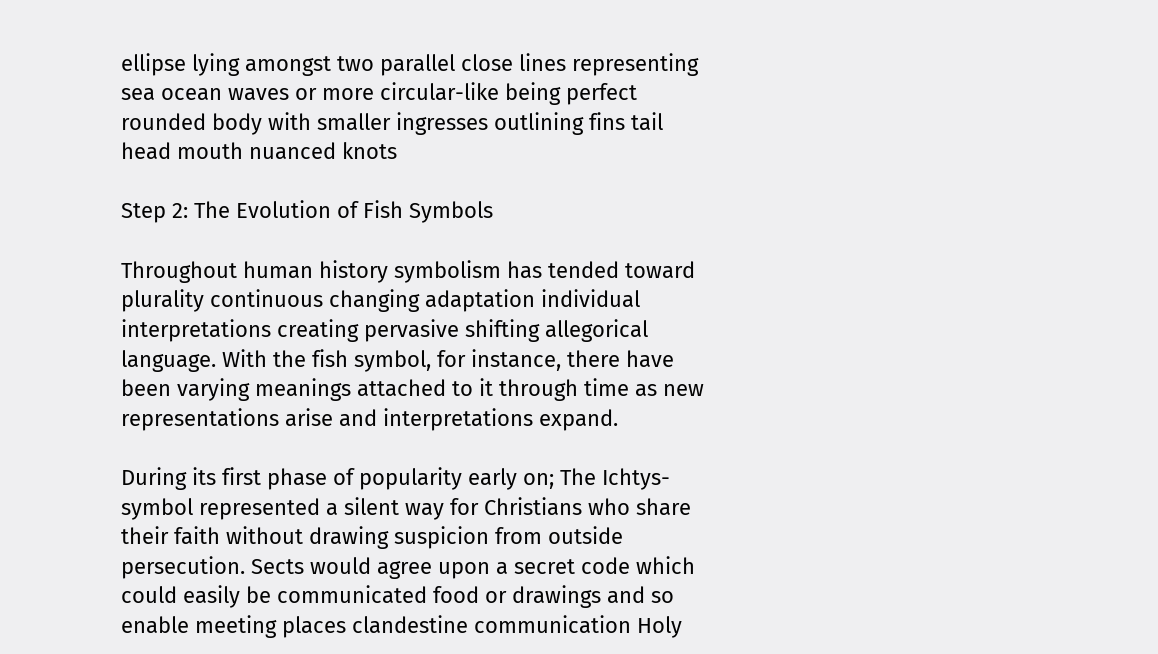ellipse lying amongst two parallel close lines representing sea ocean waves or more circular-like being perfect rounded body with smaller ingresses outlining fins tail head mouth nuanced knots

Step 2: The Evolution of Fish Symbols

Throughout human history symbolism has tended toward plurality continuous changing adaptation individual interpretations creating pervasive shifting allegorical language. With the fish symbol, for instance, there have been varying meanings attached to it through time as new representations arise and interpretations expand.

During its first phase of popularity early on; The Ichtys-symbol represented a silent way for Christians who share their faith without drawing suspicion from outside persecution. Sects would agree upon a secret code which could easily be communicated food or drawings and so enable meeting places clandestine communication Holy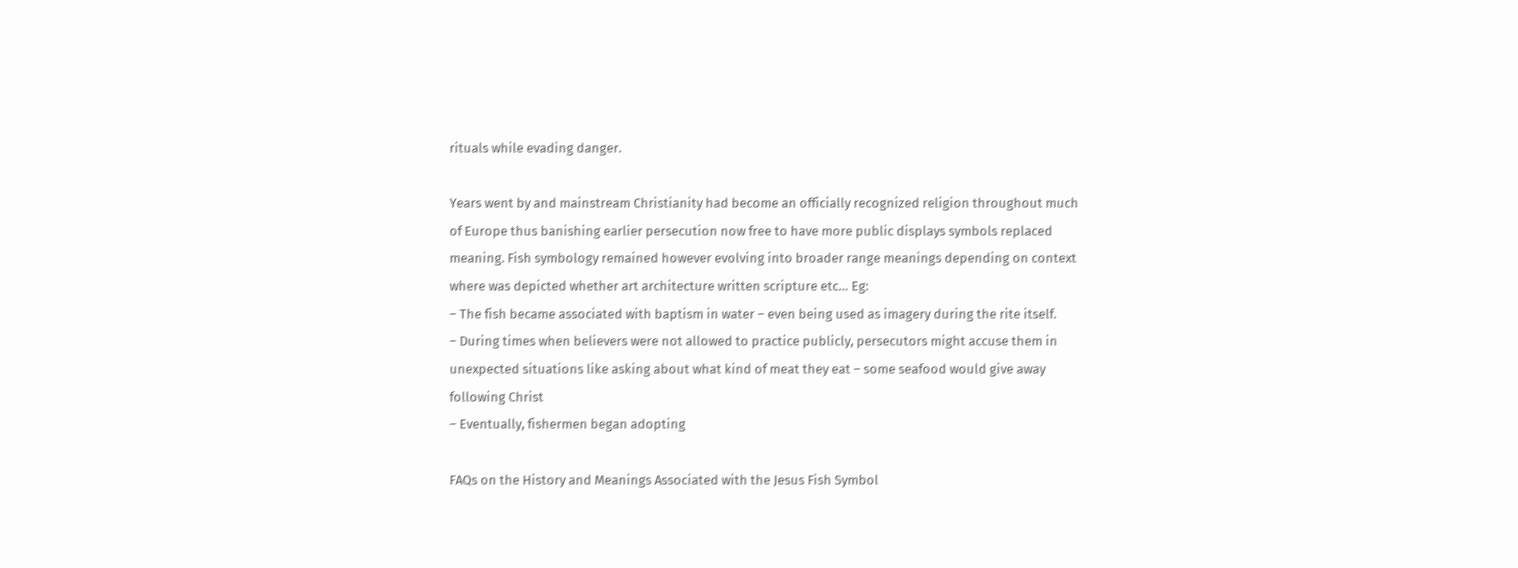rituals while evading danger.

Years went by and mainstream Christianity had become an officially recognized religion throughout much of Europe thus banishing earlier persecution now free to have more public displays symbols replaced meaning. Fish symbology remained however evolving into broader range meanings depending on context where was depicted whether art architecture written scripture etc… Eg:
– The fish became associated with baptism in water – even being used as imagery during the rite itself.
– During times when believers were not allowed to practice publicly, persecutors might accuse them in unexpected situations like asking about what kind of meat they eat – some seafood would give away following Christ
– Eventually, fishermen began adopting

FAQs on the History and Meanings Associated with the Jesus Fish Symbol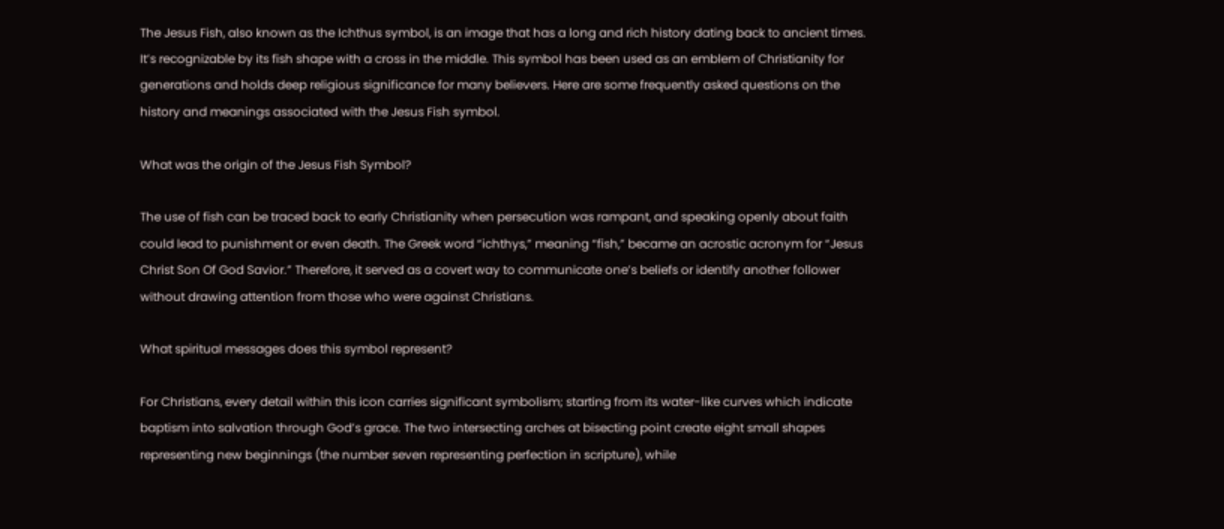The Jesus Fish, also known as the Ichthus symbol, is an image that has a long and rich history dating back to ancient times. It’s recognizable by its fish shape with a cross in the middle. This symbol has been used as an emblem of Christianity for generations and holds deep religious significance for many believers. Here are some frequently asked questions on the history and meanings associated with the Jesus Fish symbol.

What was the origin of the Jesus Fish Symbol?

The use of fish can be traced back to early Christianity when persecution was rampant, and speaking openly about faith could lead to punishment or even death. The Greek word “ichthys,” meaning “fish,” became an acrostic acronym for “Jesus Christ Son Of God Savior.” Therefore, it served as a covert way to communicate one’s beliefs or identify another follower without drawing attention from those who were against Christians.

What spiritual messages does this symbol represent?

For Christians, every detail within this icon carries significant symbolism; starting from its water-like curves which indicate baptism into salvation through God’s grace. The two intersecting arches at bisecting point create eight small shapes representing new beginnings (the number seven representing perfection in scripture), while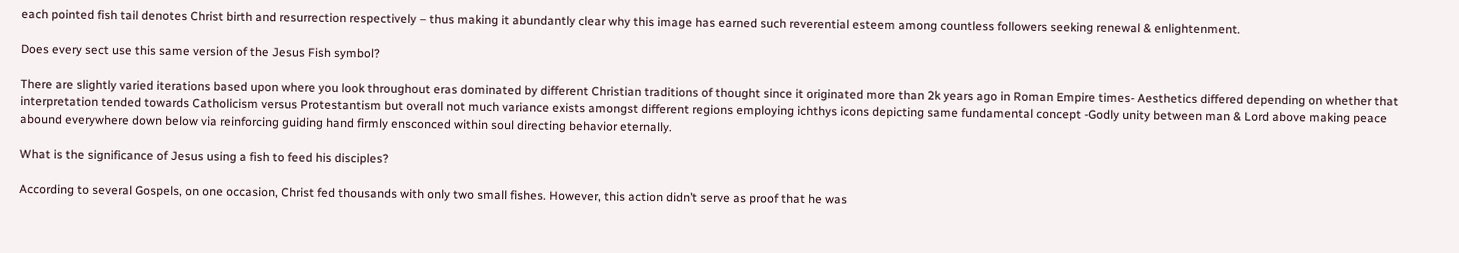each pointed fish tail denotes Christ birth and resurrection respectively – thus making it abundantly clear why this image has earned such reverential esteem among countless followers seeking renewal & enlightenment.

Does every sect use this same version of the Jesus Fish symbol?

There are slightly varied iterations based upon where you look throughout eras dominated by different Christian traditions of thought since it originated more than 2k years ago in Roman Empire times- Aesthetics differed depending on whether that interpretation tended towards Catholicism versus Protestantism but overall not much variance exists amongst different regions employing ichthys icons depicting same fundamental concept -Godly unity between man & Lord above making peace abound everywhere down below via reinforcing guiding hand firmly ensconced within soul directing behavior eternally.

What is the significance of Jesus using a fish to feed his disciples?

According to several Gospels, on one occasion, Christ fed thousands with only two small fishes. However, this action didn’t serve as proof that he was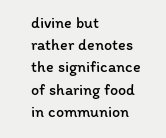divine but rather denotes the significance of sharing food in communion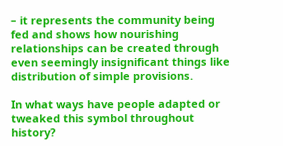– it represents the community being fed and shows how nourishing relationships can be created through even seemingly insignificant things like distribution of simple provisions.

In what ways have people adapted or tweaked this symbol throughout history?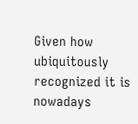Given how ubiquitously recognized it is nowadays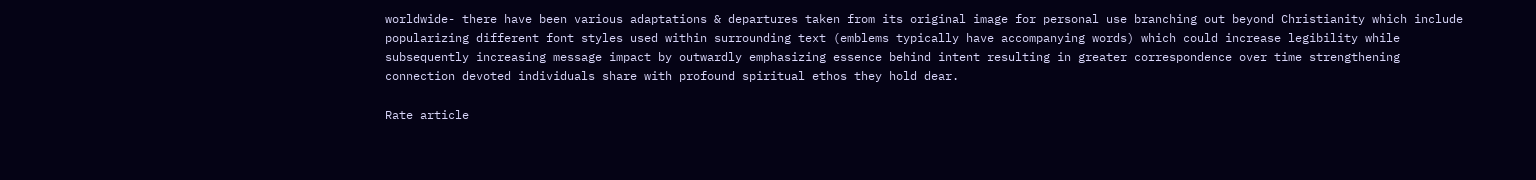worldwide- there have been various adaptations & departures taken from its original image for personal use branching out beyond Christianity which include popularizing different font styles used within surrounding text (emblems typically have accompanying words) which could increase legibility while subsequently increasing message impact by outwardly emphasizing essence behind intent resulting in greater correspondence over time strengthening connection devoted individuals share with profound spiritual ethos they hold dear.

Rate article